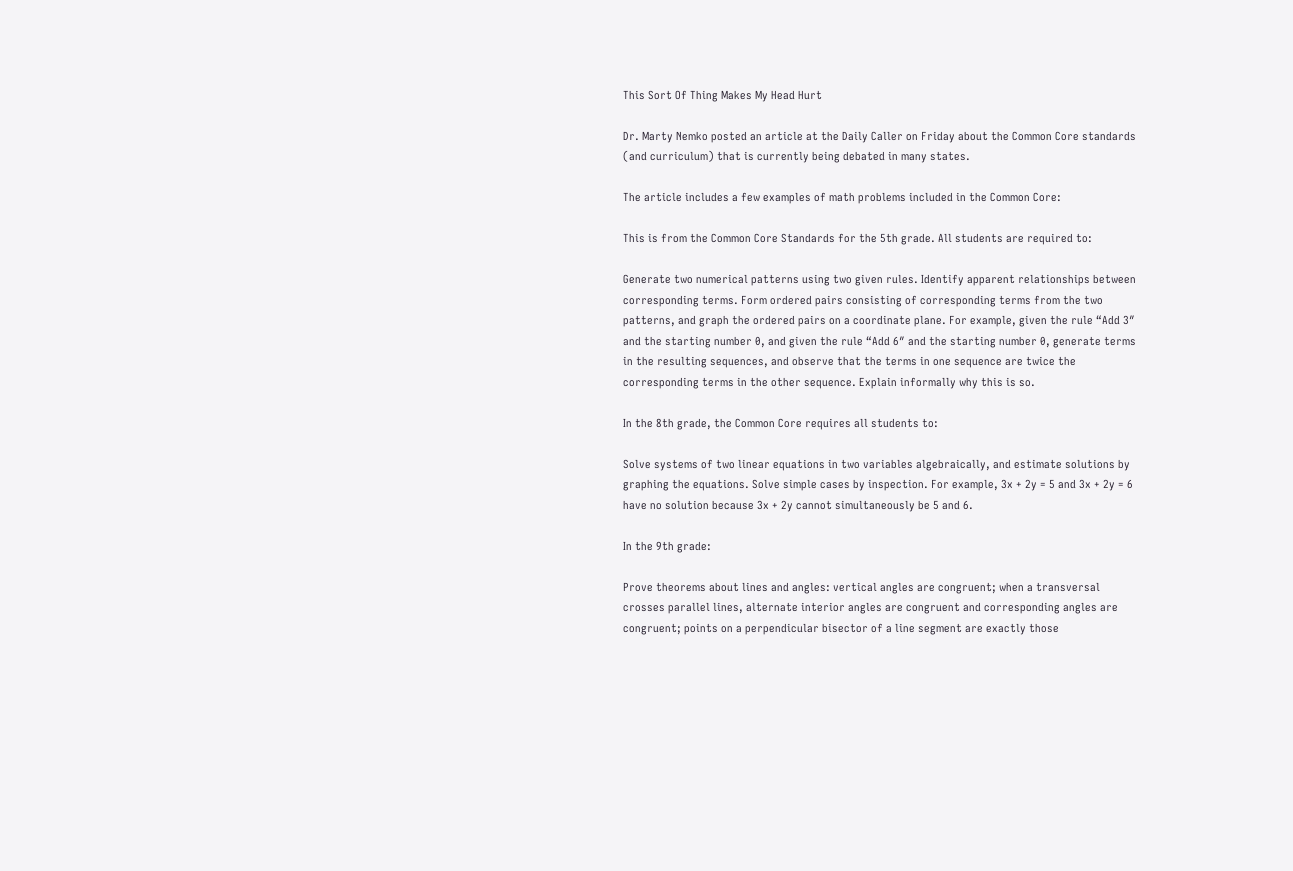This Sort Of Thing Makes My Head Hurt

Dr. Marty Nemko posted an article at the Daily Caller on Friday about the Common Core standards (and curriculum) that is currently being debated in many states.

The article includes a few examples of math problems included in the Common Core:

This is from the Common Core Standards for the 5th grade. All students are required to:

Generate two numerical patterns using two given rules. Identify apparent relationships between corresponding terms. Form ordered pairs consisting of corresponding terms from the two patterns, and graph the ordered pairs on a coordinate plane. For example, given the rule “Add 3″ and the starting number 0, and given the rule “Add 6″ and the starting number 0, generate terms in the resulting sequences, and observe that the terms in one sequence are twice the corresponding terms in the other sequence. Explain informally why this is so.

In the 8th grade, the Common Core requires all students to:

Solve systems of two linear equations in two variables algebraically, and estimate solutions by graphing the equations. Solve simple cases by inspection. For example, 3x + 2y = 5 and 3x + 2y = 6 have no solution because 3x + 2y cannot simultaneously be 5 and 6.

In the 9th grade:

Prove theorems about lines and angles: vertical angles are congruent; when a transversal crosses parallel lines, alternate interior angles are congruent and corresponding angles are congruent; points on a perpendicular bisector of a line segment are exactly those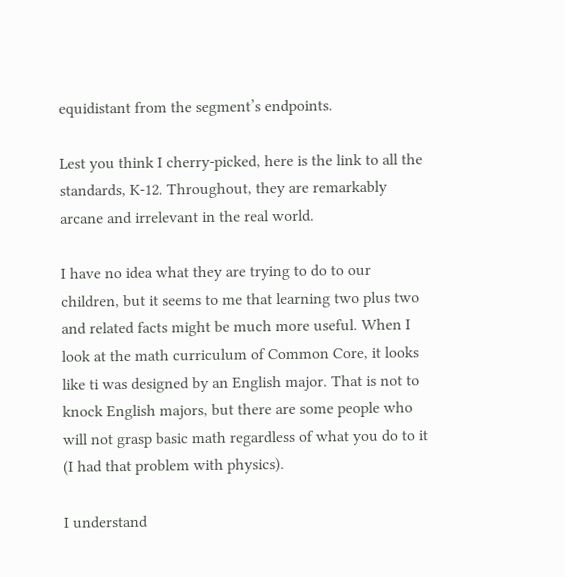equidistant from the segment’s endpoints.

Lest you think I cherry-picked, here is the link to all the standards, K-12. Throughout, they are remarkably arcane and irrelevant in the real world.

I have no idea what they are trying to do to our children, but it seems to me that learning two plus two and related facts might be much more useful. When I look at the math curriculum of Common Core, it looks like ti was designed by an English major. That is not to knock English majors, but there are some people who will not grasp basic math regardless of what you do to it (I had that problem with physics).

I understand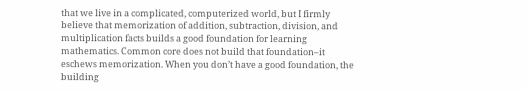that we live in a complicated, computerized world, but I firmly believe that memorization of addition, subtraction, division, and multiplication facts builds a good foundation for learning mathematics. Common core does not build that foundation–it eschews memorization. When you don’t have a good foundation, the building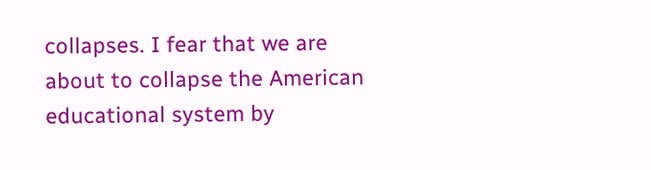collapses. I fear that we are about to collapse the American educational system by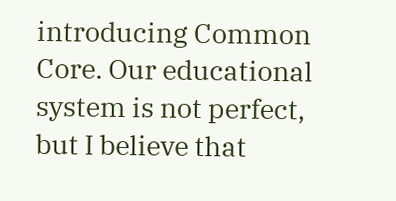introducing Common Core. Our educational system is not perfect, but I believe that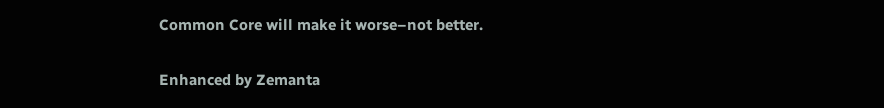Common Core will make it worse–not better.

Enhanced by Zemanta